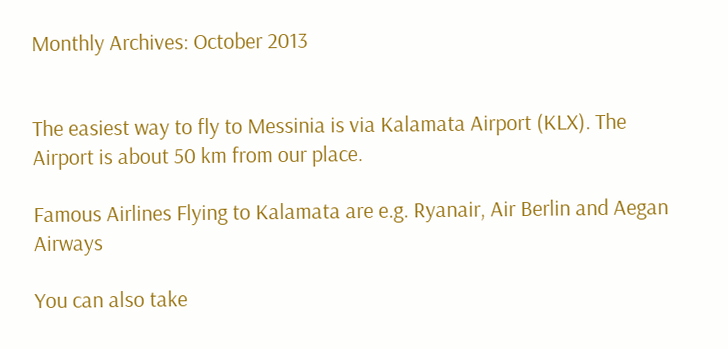Monthly Archives: October 2013


The easiest way to fly to Messinia is via Kalamata Airport (KLX). The Airport is about 50 km from our place.

Famous Airlines Flying to Kalamata are e.g. Ryanair, Air Berlin and Aegan Airways

You can also take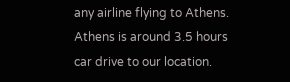any airline flying to Athens. Athens is around 3.5 hours car drive to our location.